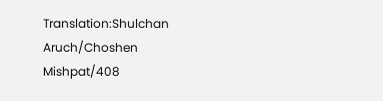Translation:Shulchan Aruch/Choshen Mishpat/408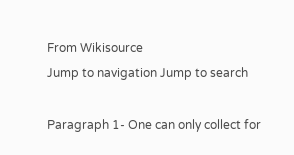From Wikisource
Jump to navigation Jump to search

Paragraph 1- One can only collect for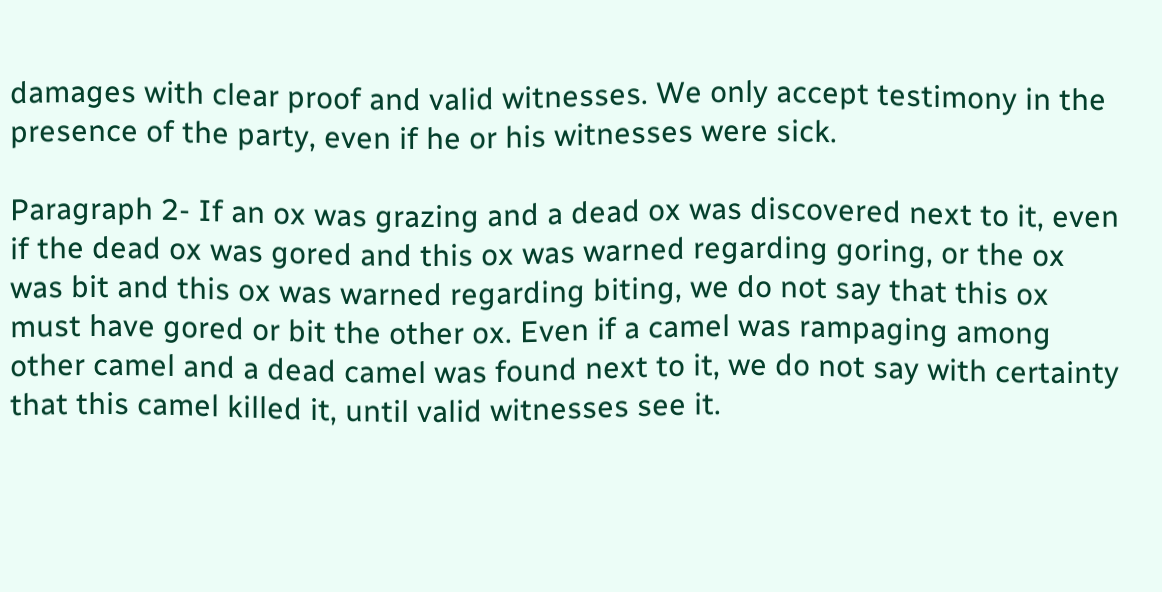damages with clear proof and valid witnesses. We only accept testimony in the presence of the party, even if he or his witnesses were sick.

Paragraph 2- If an ox was grazing and a dead ox was discovered next to it, even if the dead ox was gored and this ox was warned regarding goring, or the ox was bit and this ox was warned regarding biting, we do not say that this ox must have gored or bit the other ox. Even if a camel was rampaging among other camel and a dead camel was found next to it, we do not say with certainty that this camel killed it, until valid witnesses see it.